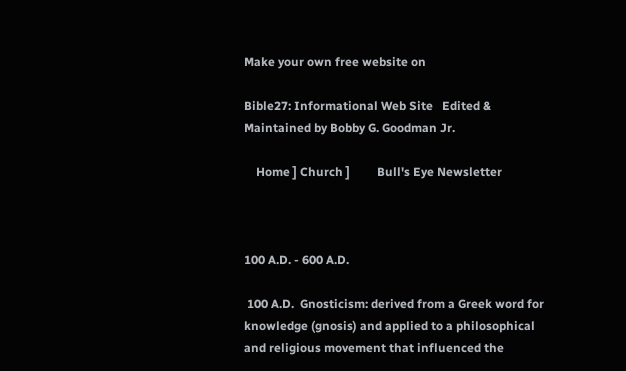Make your own free website on

Bible27: Informational Web Site   Edited & Maintained by Bobby G. Goodman Jr.

    Home ] Church ]         Bull's Eye Newsletter



100 A.D. - 600 A.D.

 100 A.D.  Gnosticism: derived from a Greek word for knowledge (gnosis) and applied to a philosophical and religious movement that influenced the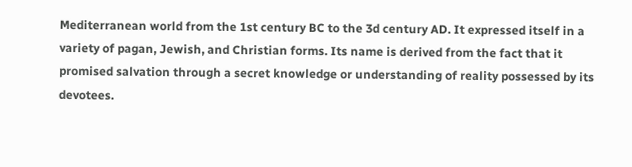Mediterranean world from the 1st century BC to the 3d century AD. It expressed itself in a variety of pagan, Jewish, and Christian forms. Its name is derived from the fact that it promised salvation through a secret knowledge or understanding of reality possessed by its devotees.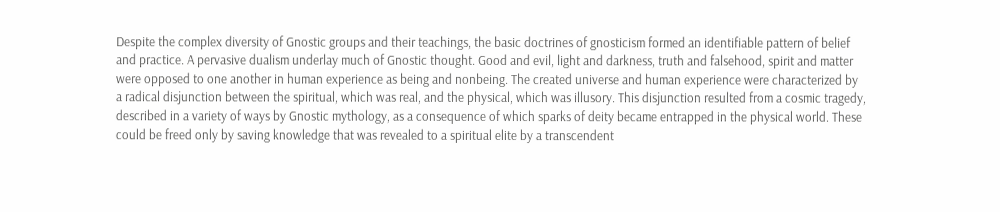Despite the complex diversity of Gnostic groups and their teachings, the basic doctrines of gnosticism formed an identifiable pattern of belief and practice. A pervasive dualism underlay much of Gnostic thought. Good and evil, light and darkness, truth and falsehood, spirit and matter were opposed to one another in human experience as being and nonbeing. The created universe and human experience were characterized by a radical disjunction between the spiritual, which was real, and the physical, which was illusory. This disjunction resulted from a cosmic tragedy, described in a variety of ways by Gnostic mythology, as a consequence of which sparks of deity became entrapped in the physical world. These could be freed only by saving knowledge that was revealed to a spiritual elite by a transcendent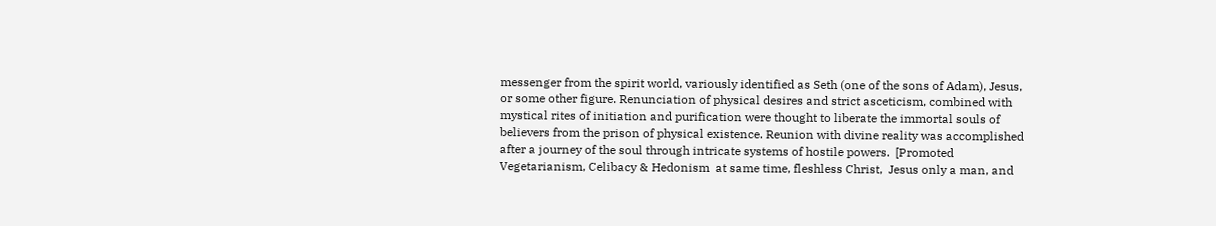messenger from the spirit world, variously identified as Seth (one of the sons of Adam), Jesus, or some other figure. Renunciation of physical desires and strict asceticism, combined with mystical rites of initiation and purification were thought to liberate the immortal souls of believers from the prison of physical existence. Reunion with divine reality was accomplished after a journey of the soul through intricate systems of hostile powers.  [Promoted Vegetarianism, Celibacy & Hedonism  at same time, fleshless Christ,  Jesus only a man, and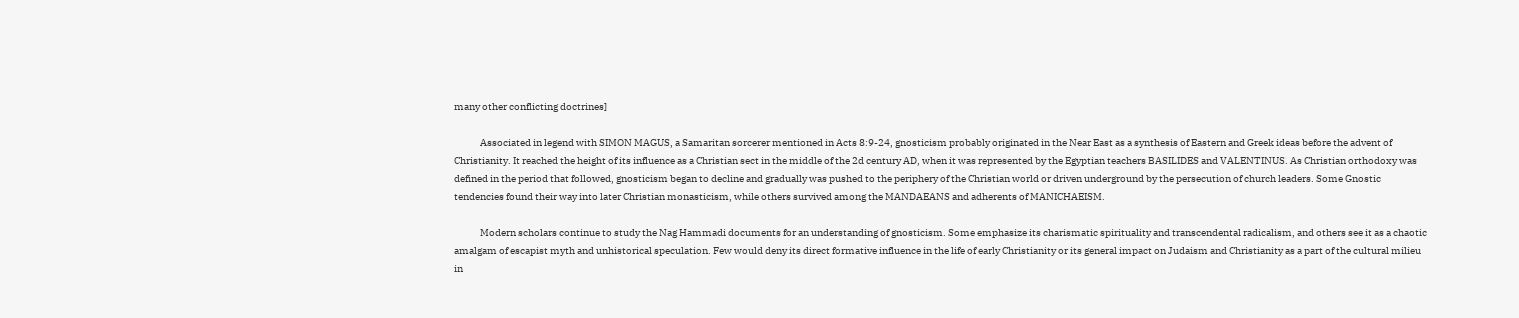many other conflicting doctrines]

             Associated in legend with SIMON MAGUS, a Samaritan sorcerer mentioned in Acts 8:9-24, gnosticism probably originated in the Near East as a synthesis of Eastern and Greek ideas before the advent of Christianity. It reached the height of its influence as a Christian sect in the middle of the 2d century AD, when it was represented by the Egyptian teachers BASILIDES and VALENTINUS. As Christian orthodoxy was defined in the period that followed, gnosticism began to decline and gradually was pushed to the periphery of the Christian world or driven underground by the persecution of church leaders. Some Gnostic tendencies found their way into later Christian monasticism, while others survived among the MANDAEANS and adherents of MANICHAEISM.

             Modern scholars continue to study the Nag Hammadi documents for an understanding of gnosticism. Some emphasize its charismatic spirituality and transcendental radicalism, and others see it as a chaotic amalgam of escapist myth and unhistorical speculation. Few would deny its direct formative influence in the life of early Christianity or its general impact on Judaism and Christianity as a part of the cultural milieu in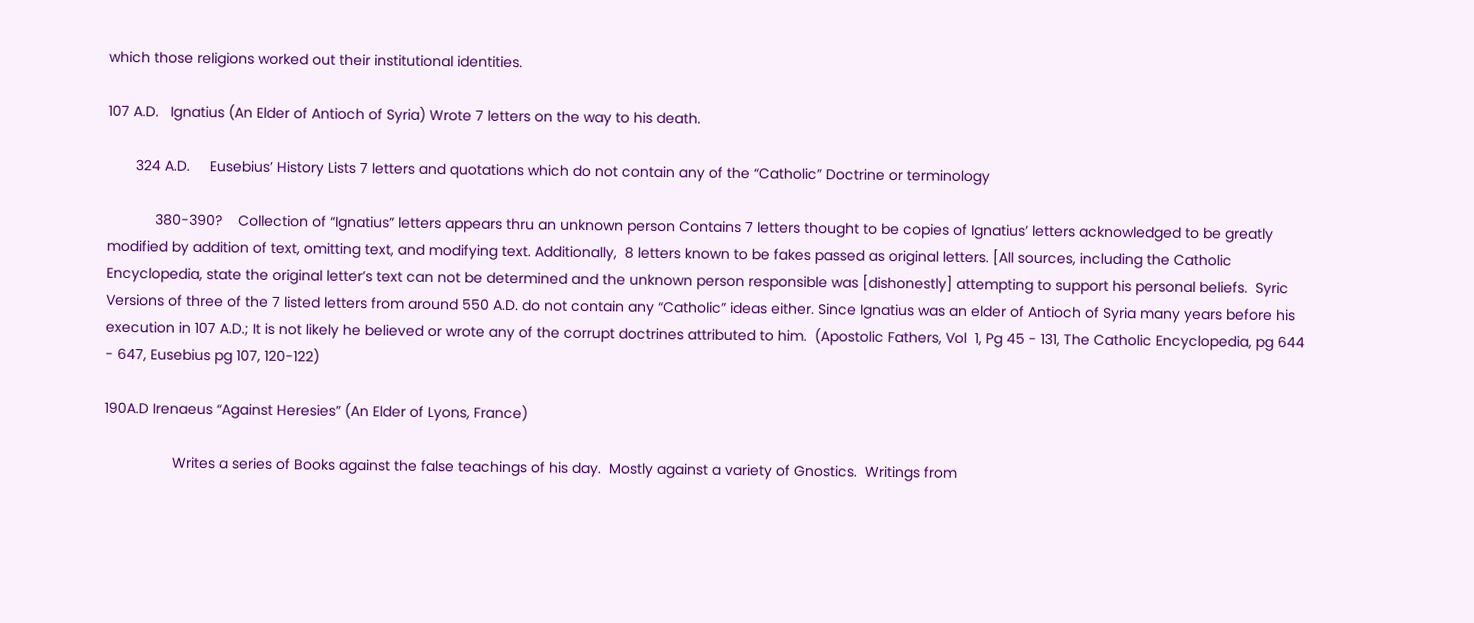which those religions worked out their institutional identities.

107 A.D.   Ignatius (An Elder of Antioch of Syria) Wrote 7 letters on the way to his death.

       324 A.D.     Eusebius’ History Lists 7 letters and quotations which do not contain any of the “Catholic” Doctrine or terminology

            380-390?    Collection of “Ignatius” letters appears thru an unknown person Contains 7 letters thought to be copies of Ignatius’ letters acknowledged to be greatly modified by addition of text, omitting text, and modifying text. Additionally,  8 letters known to be fakes passed as original letters. [All sources, including the Catholic Encyclopedia, state the original letter’s text can not be determined and the unknown person responsible was [dishonestly] attempting to support his personal beliefs.  Syric Versions of three of the 7 listed letters from around 550 A.D. do not contain any “Catholic” ideas either. Since Ignatius was an elder of Antioch of Syria many years before his execution in 107 A.D.; It is not likely he believed or wrote any of the corrupt doctrines attributed to him.  (Apostolic Fathers, Vol  1, Pg 45 - 131, The Catholic Encyclopedia, pg 644 - 647, Eusebius pg 107, 120-122)

190A.D Irenaeus “Against Heresies” (An Elder of Lyons, France)

                 Writes a series of Books against the false teachings of his day.  Mostly against a variety of Gnostics.  Writings from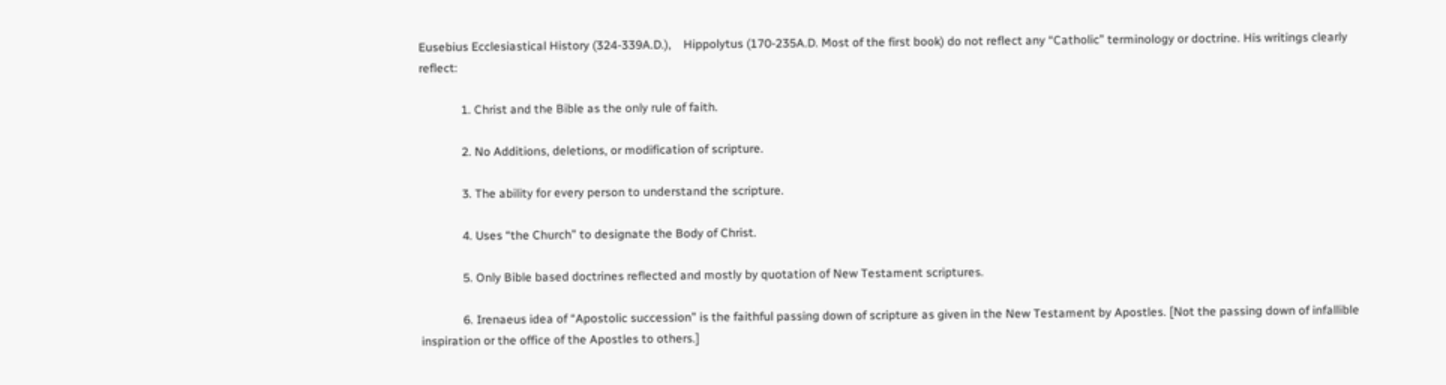Eusebius Ecclesiastical History (324-339A.D.),    Hippolytus (170-235A.D. Most of the first book) do not reflect any “Catholic” terminology or doctrine. His writings clearly reflect:

              1. Christ and the Bible as the only rule of faith.

              2. No Additions, deletions, or modification of scripture.

              3. The ability for every person to understand the scripture.

              4. Uses “the Church” to designate the Body of Christ.

              5. Only Bible based doctrines reflected and mostly by quotation of New Testament scriptures.

              6. Irenaeus idea of “Apostolic succession” is the faithful passing down of scripture as given in the New Testament by Apostles. [Not the passing down of infallible inspiration or the office of the Apostles to others.]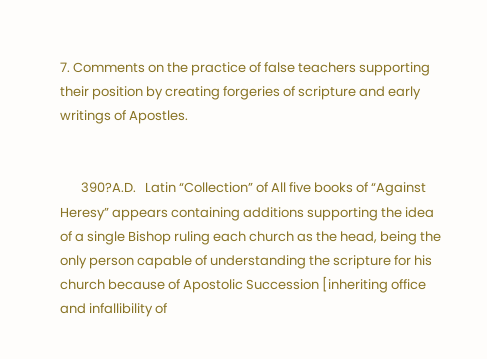7. Comments on the practice of false teachers supporting their position by creating forgeries of scripture and early writings of Apostles.


       390?A.D.   Latin “Collection” of All five books of “Against Heresy” appears containing additions supporting the idea of a single Bishop ruling each church as the head, being the only person capable of understanding the scripture for his church because of Apostolic Succession [inheriting office and infallibility of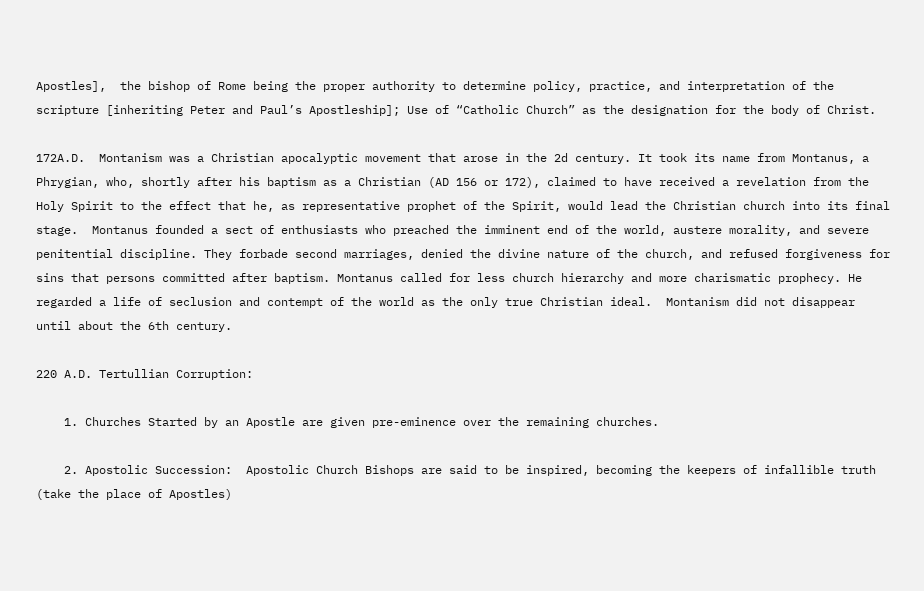Apostles],  the bishop of Rome being the proper authority to determine policy, practice, and interpretation of the scripture [inheriting Peter and Paul’s Apostleship]; Use of “Catholic Church” as the designation for the body of Christ.

172A.D.  Montanism was a Christian apocalyptic movement that arose in the 2d century. It took its name from Montanus, a Phrygian, who, shortly after his baptism as a Christian (AD 156 or 172), claimed to have received a revelation from the Holy Spirit to the effect that he, as representative prophet of the Spirit, would lead the Christian church into its final stage.  Montanus founded a sect of enthusiasts who preached the imminent end of the world, austere morality, and severe penitential discipline. They forbade second marriages, denied the divine nature of the church, and refused forgiveness for sins that persons committed after baptism. Montanus called for less church hierarchy and more charismatic prophecy. He regarded a life of seclusion and contempt of the world as the only true Christian ideal.  Montanism did not disappear until about the 6th century.

220 A.D. Tertullian Corruption:

    1. Churches Started by an Apostle are given pre-eminence over the remaining churches.

    2. Apostolic Succession:  Apostolic Church Bishops are said to be inspired, becoming the keepers of infallible truth (take the place of Apostles)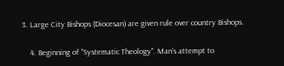3. Large City Bishops (Diocesan) are given rule over country Bishops.

    4. Beginning of "Systematic Theology". Man's attempt to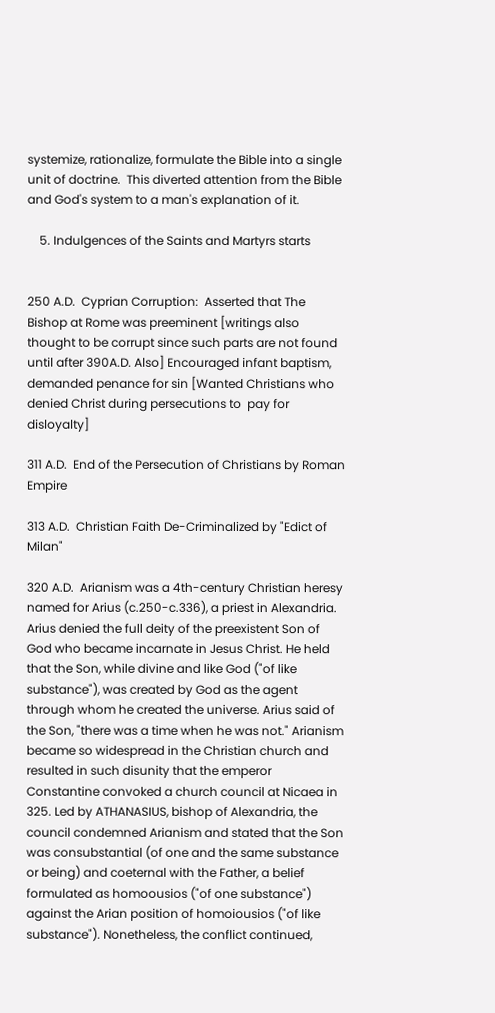systemize, rationalize, formulate the Bible into a single unit of doctrine.  This diverted attention from the Bible and God's system to a man's explanation of it.

    5. Indulgences of the Saints and Martyrs starts


250 A.D.  Cyprian Corruption:  Asserted that The Bishop at Rome was preeminent [writings also thought to be corrupt since such parts are not found until after 390A.D. Also] Encouraged infant baptism, demanded penance for sin [Wanted Christians who denied Christ during persecutions to  pay for disloyalty]

311 A.D.  End of the Persecution of Christians by Roman                Empire

313 A.D.  Christian Faith De-Criminalized by "Edict of Milan"

320 A.D.  Arianism was a 4th-century Christian heresy named for Arius (c.250-c.336), a priest in Alexandria. Arius denied the full deity of the preexistent Son of God who became incarnate in Jesus Christ. He held that the Son, while divine and like God ("of like substance"), was created by God as the agent through whom he created the universe. Arius said of the Son, "there was a time when he was not." Arianism became so widespread in the Christian church and resulted in such disunity that the emperor Constantine convoked a church council at Nicaea in 325. Led by ATHANASIUS, bishop of Alexandria, the council condemned Arianism and stated that the Son was consubstantial (of one and the same substance or being) and coeternal with the Father, a belief formulated as homoousios ("of one substance") against the Arian position of homoiousios ("of like substance"). Nonetheless, the conflict continued,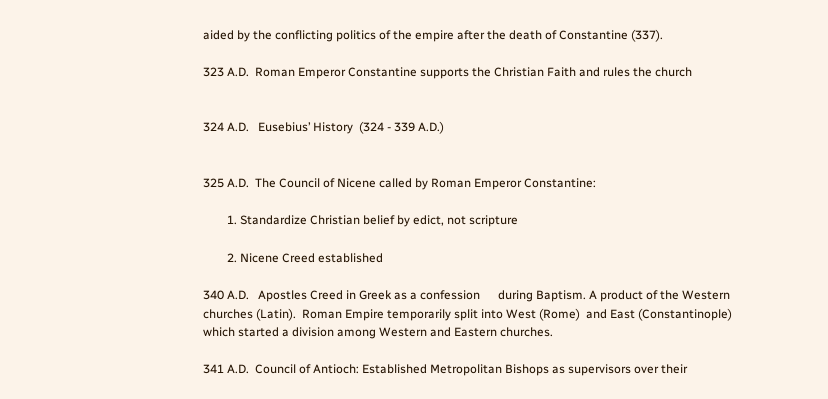aided by the conflicting politics of the empire after the death of Constantine (337).

323 A.D.  Roman Emperor Constantine supports the Christian Faith and rules the church


324 A.D.   Eusebius’ History  (324 - 339 A.D.)


325 A.D.  The Council of Nicene called by Roman Emperor Constantine:

        1. Standardize Christian belief by edict, not scripture

        2. Nicene Creed established

340 A.D.   Apostles Creed in Greek as a confession      during Baptism. A product of the Western churches (Latin).  Roman Empire temporarily split into West (Rome)  and East (Constantinople) which started a division among Western and Eastern churches.

341 A.D.  Council of Antioch: Established Metropolitan Bishops as supervisors over their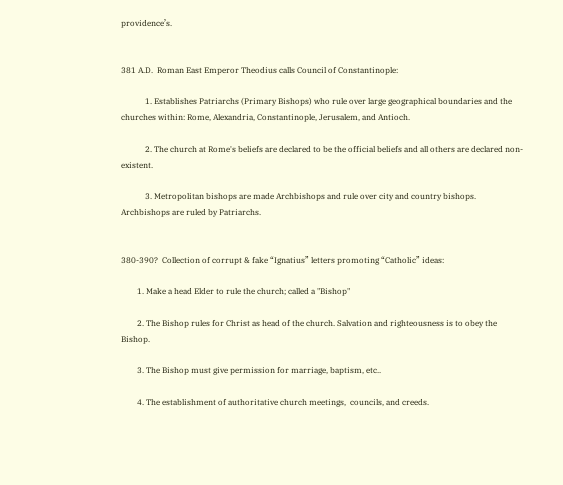providence’s.


381 A.D.  Roman East Emperor Theodius calls Council of Constantinople:

            1. Establishes Patriarchs (Primary Bishops) who rule over large geographical boundaries and the churches within: Rome, Alexandria, Constantinople, Jerusalem, and Antioch.

            2. The church at Rome's beliefs are declared to be the official beliefs and all others are declared non-existent.

            3. Metropolitan bishops are made Archbishops and rule over city and country bishops.  Archbishops are ruled by Patriarchs.


380-390?  Collection of corrupt & fake “Ignatius” letters promoting “Catholic” ideas:

        1. Make a head Elder to rule the church; called a "Bishop"

        2. The Bishop rules for Christ as head of the church. Salvation and righteousness is to obey the Bishop.

        3. The Bishop must give permission for marriage, baptism, etc..

        4. The establishment of authoritative church meetings,  councils, and creeds.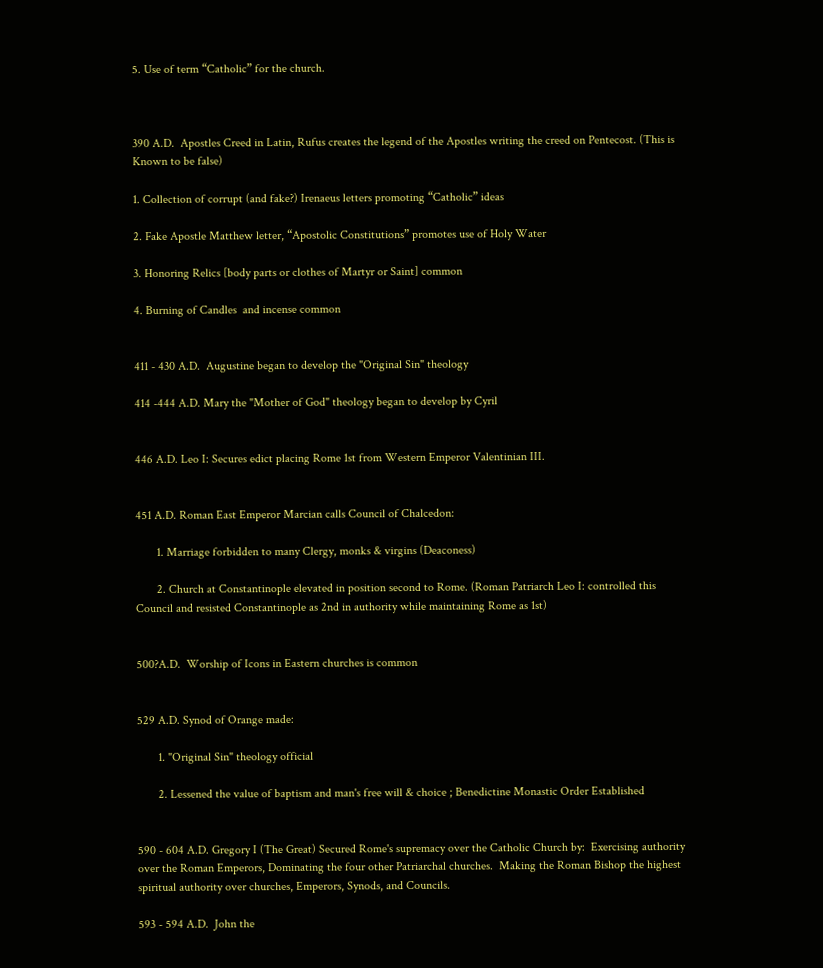5. Use of term “Catholic” for the church.



390 A.D.  Apostles Creed in Latin, Rufus creates the legend of the Apostles writing the creed on Pentecost. (This is Known to be false)

1. Collection of corrupt (and fake?) Irenaeus letters promoting “Catholic” ideas

2. Fake Apostle Matthew letter, “Apostolic Constitutions” promotes use of Holy Water

3. Honoring Relics [body parts or clothes of Martyr or Saint] common

4. Burning of Candles  and incense common


411 - 430 A.D.  Augustine began to develop the "Original Sin" theology

414 -444 A.D. Mary the "Mother of God" theology began to develop by Cyril


446 A.D. Leo I: Secures edict placing Rome 1st from Western Emperor Valentinian III.


451 A.D. Roman East Emperor Marcian calls Council of Chalcedon:

       1. Marriage forbidden to many Clergy, monks & virgins (Deaconess)

       2. Church at Constantinople elevated in position second to Rome. (Roman Patriarch Leo I: controlled this Council and resisted Constantinople as 2nd in authority while maintaining Rome as 1st)


500?A.D.  Worship of Icons in Eastern churches is common


529 A.D. Synod of Orange made:

       1. "Original Sin" theology official

       2. Lessened the value of baptism and man's free will & choice ; Benedictine Monastic Order Established


590 - 604 A.D. Gregory I (The Great) Secured Rome's supremacy over the Catholic Church by:  Exercising authority over the Roman Emperors, Dominating the four other Patriarchal churches.  Making the Roman Bishop the highest spiritual authority over churches, Emperors, Synods, and Councils.

593 - 594 A.D.  John the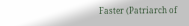Faster (Patriarch of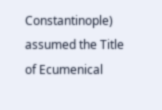Constantinople) assumed the Title of Ecumenical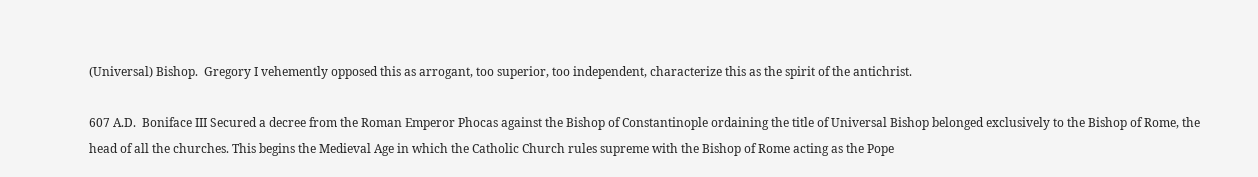(Universal) Bishop.  Gregory I vehemently opposed this as arrogant, too superior, too independent, characterize this as the spirit of the antichrist.

607 A.D.  Boniface III Secured a decree from the Roman Emperor Phocas against the Bishop of Constantinople ordaining the title of Universal Bishop belonged exclusively to the Bishop of Rome, the head of all the churches. This begins the Medieval Age in which the Catholic Church rules supreme with the Bishop of Rome acting as the Pope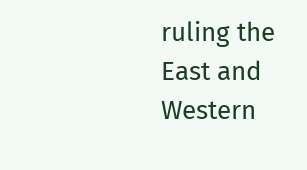ruling the East and Western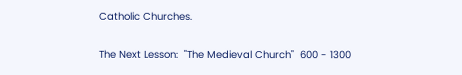Catholic Churches.

The Next Lesson:  "The Medieval Church"  600 - 1300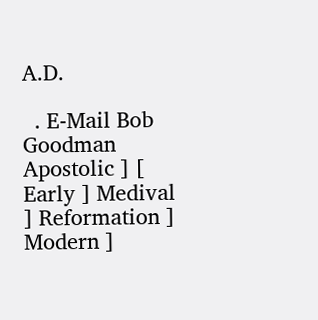A.D.

  . E-Mail Bob Goodman Apostolic ] [ Early ] Medival ] Reformation ] Modern ]